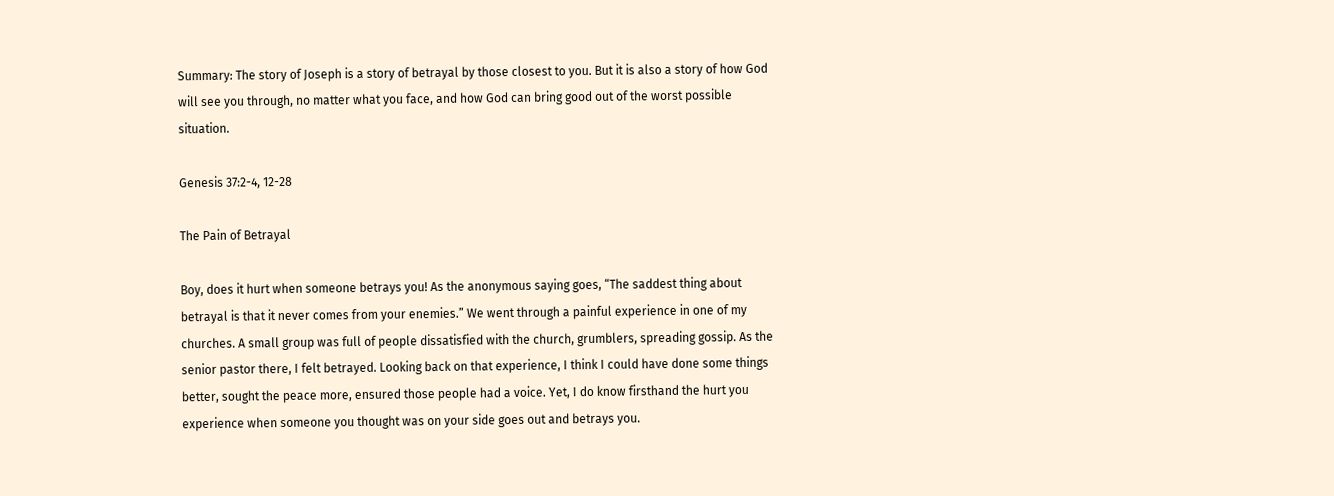Summary: The story of Joseph is a story of betrayal by those closest to you. But it is also a story of how God will see you through, no matter what you face, and how God can bring good out of the worst possible situation.

Genesis 37:2-4, 12-28

The Pain of Betrayal

Boy, does it hurt when someone betrays you! As the anonymous saying goes, “The saddest thing about betrayal is that it never comes from your enemies.” We went through a painful experience in one of my churches. A small group was full of people dissatisfied with the church, grumblers, spreading gossip. As the senior pastor there, I felt betrayed. Looking back on that experience, I think I could have done some things better, sought the peace more, ensured those people had a voice. Yet, I do know firsthand the hurt you experience when someone you thought was on your side goes out and betrays you.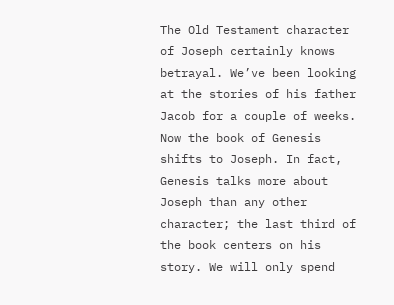The Old Testament character of Joseph certainly knows betrayal. We’ve been looking at the stories of his father Jacob for a couple of weeks. Now the book of Genesis shifts to Joseph. In fact, Genesis talks more about Joseph than any other character; the last third of the book centers on his story. We will only spend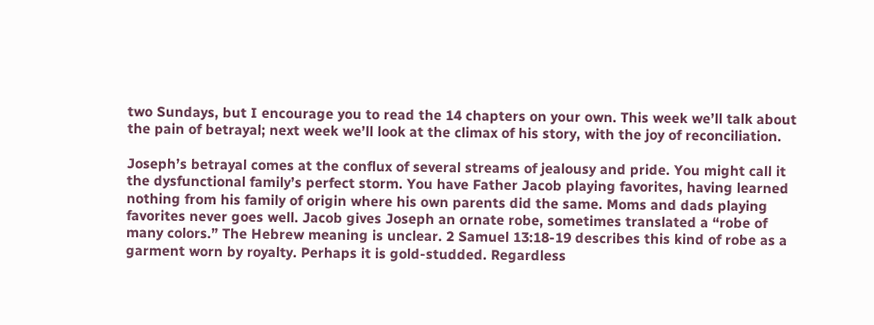two Sundays, but I encourage you to read the 14 chapters on your own. This week we’ll talk about the pain of betrayal; next week we’ll look at the climax of his story, with the joy of reconciliation.

Joseph’s betrayal comes at the conflux of several streams of jealousy and pride. You might call it the dysfunctional family’s perfect storm. You have Father Jacob playing favorites, having learned nothing from his family of origin where his own parents did the same. Moms and dads playing favorites never goes well. Jacob gives Joseph an ornate robe, sometimes translated a “robe of many colors.” The Hebrew meaning is unclear. 2 Samuel 13:18-19 describes this kind of robe as a garment worn by royalty. Perhaps it is gold-studded. Regardless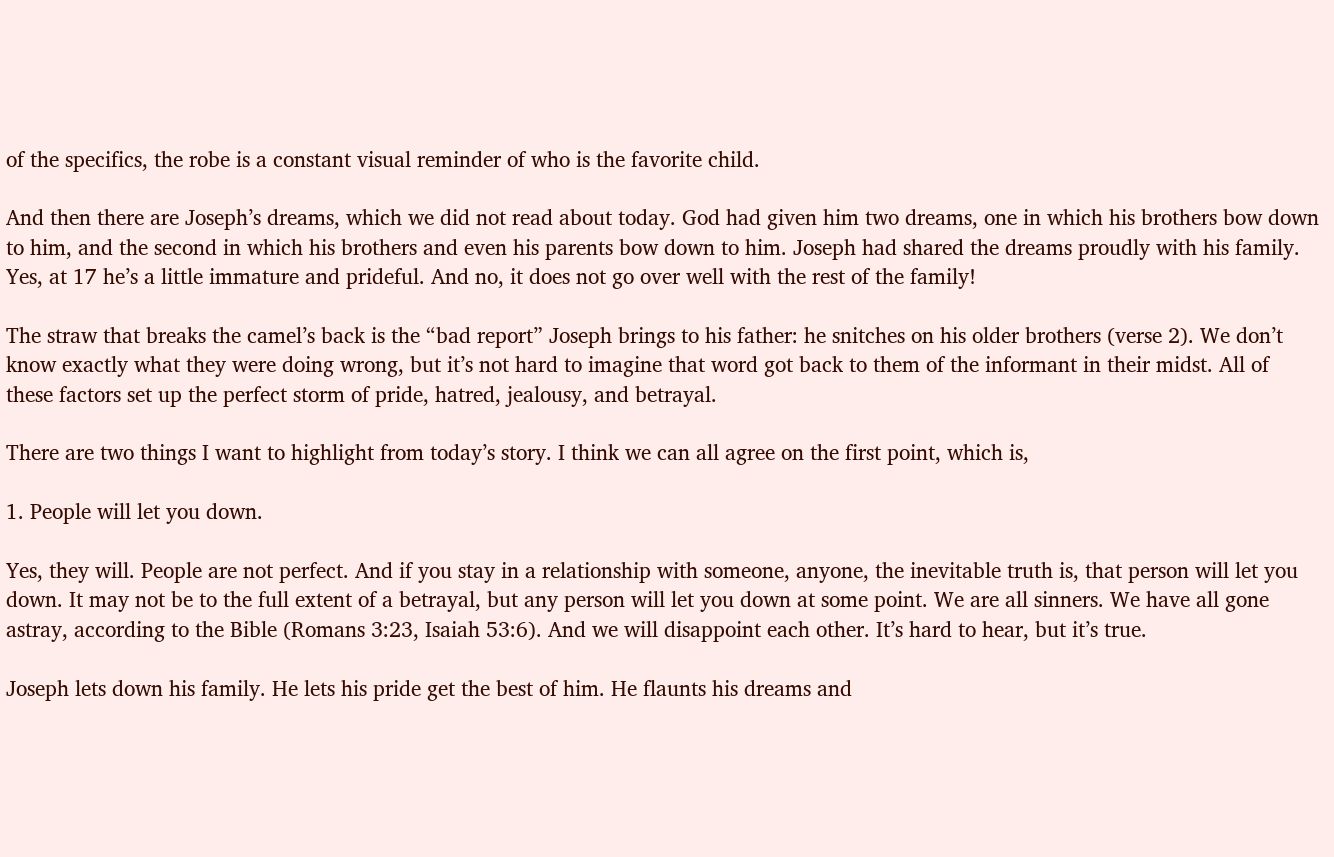of the specifics, the robe is a constant visual reminder of who is the favorite child.

And then there are Joseph’s dreams, which we did not read about today. God had given him two dreams, one in which his brothers bow down to him, and the second in which his brothers and even his parents bow down to him. Joseph had shared the dreams proudly with his family. Yes, at 17 he’s a little immature and prideful. And no, it does not go over well with the rest of the family!

The straw that breaks the camel’s back is the “bad report” Joseph brings to his father: he snitches on his older brothers (verse 2). We don’t know exactly what they were doing wrong, but it’s not hard to imagine that word got back to them of the informant in their midst. All of these factors set up the perfect storm of pride, hatred, jealousy, and betrayal.

There are two things I want to highlight from today’s story. I think we can all agree on the first point, which is,

1. People will let you down.

Yes, they will. People are not perfect. And if you stay in a relationship with someone, anyone, the inevitable truth is, that person will let you down. It may not be to the full extent of a betrayal, but any person will let you down at some point. We are all sinners. We have all gone astray, according to the Bible (Romans 3:23, Isaiah 53:6). And we will disappoint each other. It’s hard to hear, but it’s true.

Joseph lets down his family. He lets his pride get the best of him. He flaunts his dreams and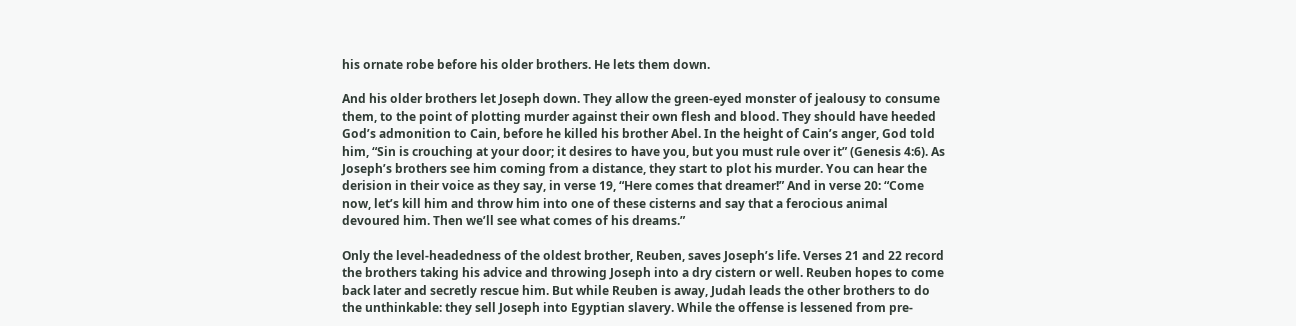his ornate robe before his older brothers. He lets them down.

And his older brothers let Joseph down. They allow the green-eyed monster of jealousy to consume them, to the point of plotting murder against their own flesh and blood. They should have heeded God’s admonition to Cain, before he killed his brother Abel. In the height of Cain’s anger, God told him, “Sin is crouching at your door; it desires to have you, but you must rule over it” (Genesis 4:6). As Joseph’s brothers see him coming from a distance, they start to plot his murder. You can hear the derision in their voice as they say, in verse 19, “Here comes that dreamer!” And in verse 20: “Come now, let’s kill him and throw him into one of these cisterns and say that a ferocious animal devoured him. Then we’ll see what comes of his dreams.”

Only the level-headedness of the oldest brother, Reuben, saves Joseph’s life. Verses 21 and 22 record the brothers taking his advice and throwing Joseph into a dry cistern or well. Reuben hopes to come back later and secretly rescue him. But while Reuben is away, Judah leads the other brothers to do the unthinkable: they sell Joseph into Egyptian slavery. While the offense is lessened from pre-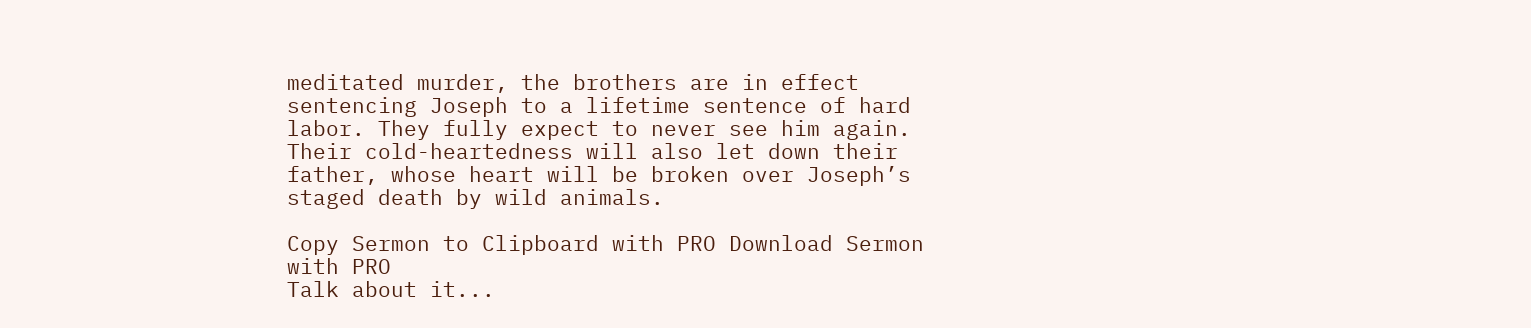meditated murder, the brothers are in effect sentencing Joseph to a lifetime sentence of hard labor. They fully expect to never see him again. Their cold-heartedness will also let down their father, whose heart will be broken over Joseph’s staged death by wild animals.

Copy Sermon to Clipboard with PRO Download Sermon with PRO
Talk about it...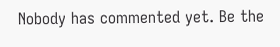Nobody has commented yet. Be the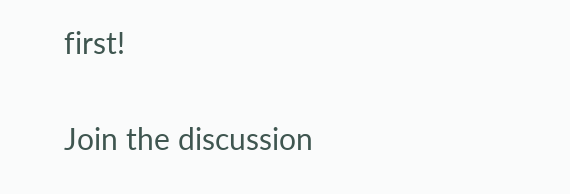first!

Join the discussion